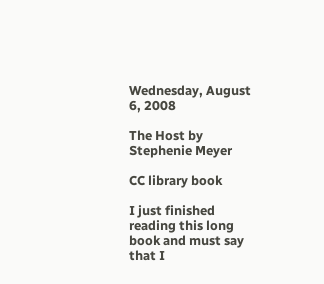Wednesday, August 6, 2008

The Host by Stephenie Meyer

CC library book

I just finished reading this long book and must say that I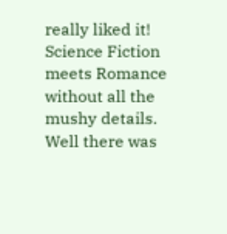really liked it! Science Fiction meets Romance without all the mushy details. Well there was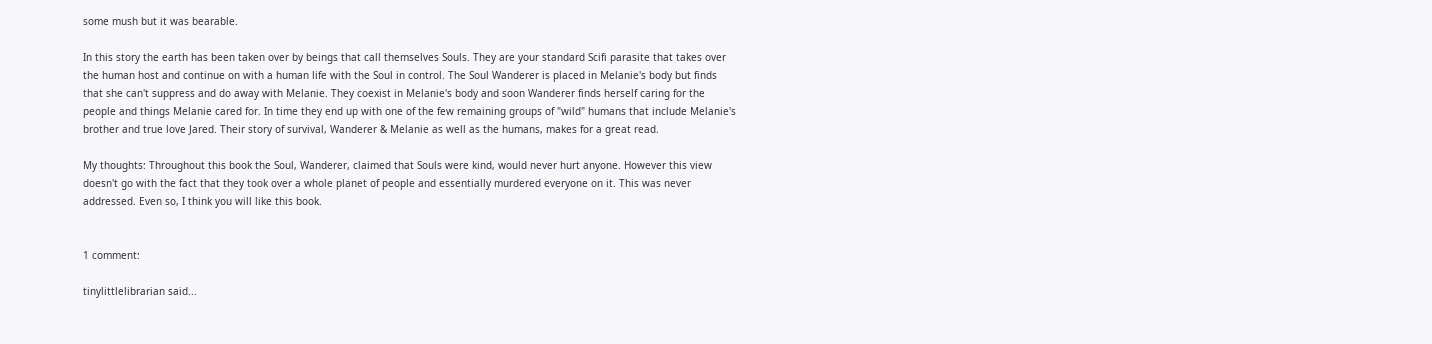some mush but it was bearable.

In this story the earth has been taken over by beings that call themselves Souls. They are your standard Scifi parasite that takes over the human host and continue on with a human life with the Soul in control. The Soul Wanderer is placed in Melanie's body but finds that she can't suppress and do away with Melanie. They coexist in Melanie's body and soon Wanderer finds herself caring for the people and things Melanie cared for. In time they end up with one of the few remaining groups of "wild" humans that include Melanie's brother and true love Jared. Their story of survival, Wanderer & Melanie as well as the humans, makes for a great read.

My thoughts: Throughout this book the Soul, Wanderer, claimed that Souls were kind, would never hurt anyone. However this view doesn't go with the fact that they took over a whole planet of people and essentially murdered everyone on it. This was never addressed. Even so, I think you will like this book.


1 comment:

tinylittlelibrarian said...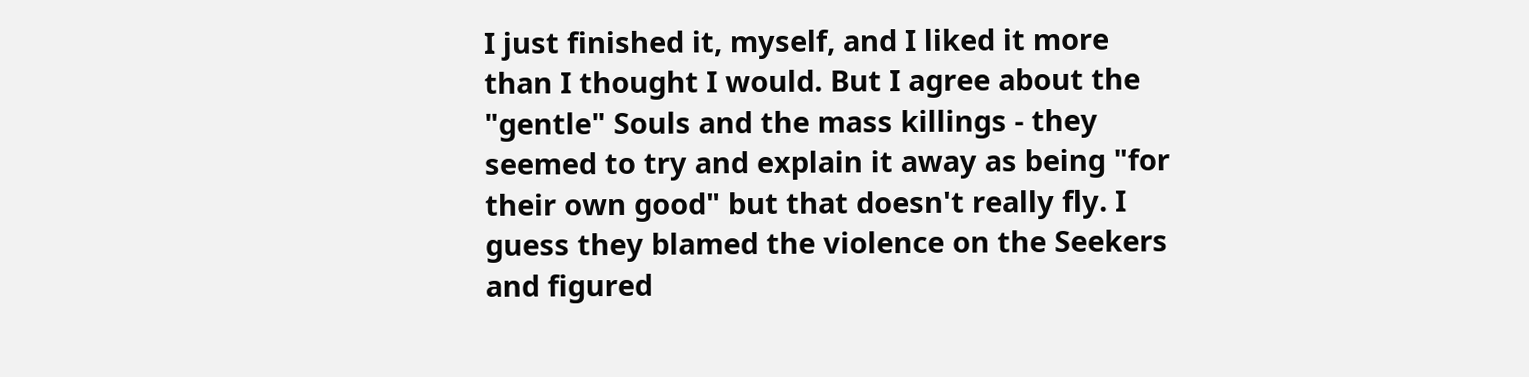I just finished it, myself, and I liked it more than I thought I would. But I agree about the "gentle" Souls and the mass killings - they seemed to try and explain it away as being "for their own good" but that doesn't really fly. I guess they blamed the violence on the Seekers and figured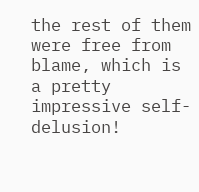the rest of them were free from blame, which is a pretty impressive self-delusion!